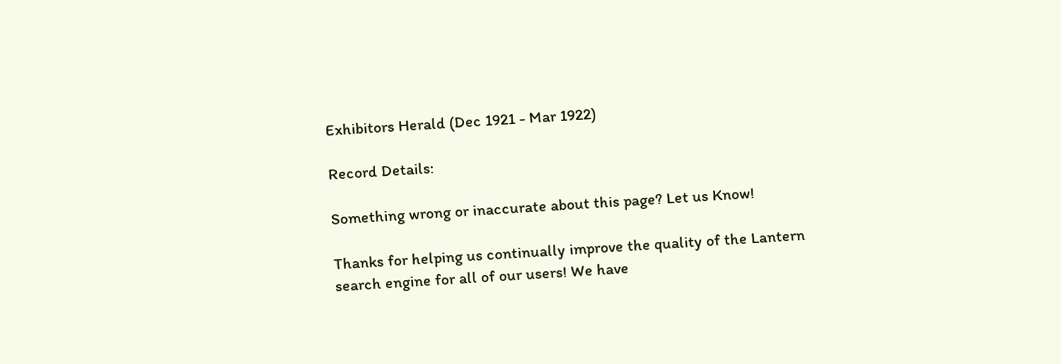Exhibitors Herald (Dec 1921 - Mar 1922)

Record Details:

Something wrong or inaccurate about this page? Let us Know!

Thanks for helping us continually improve the quality of the Lantern search engine for all of our users! We have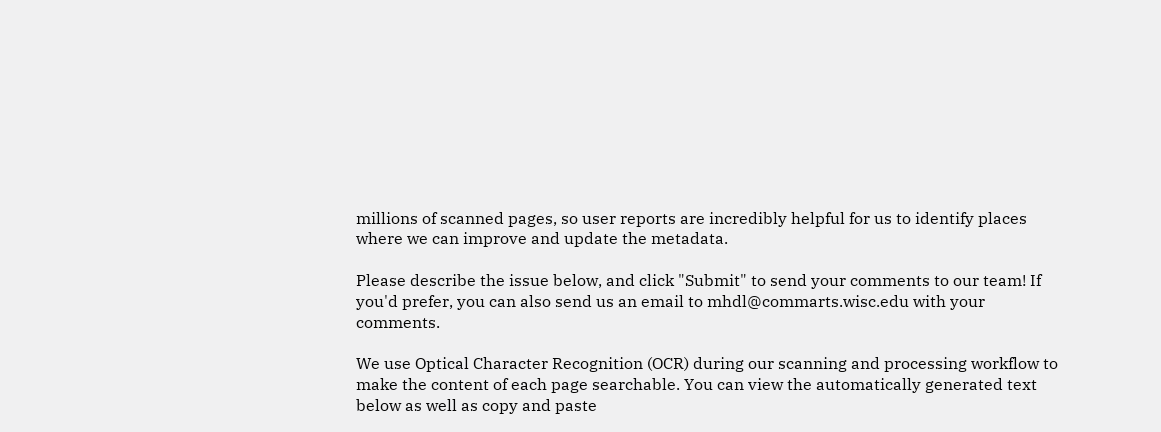millions of scanned pages, so user reports are incredibly helpful for us to identify places where we can improve and update the metadata.

Please describe the issue below, and click "Submit" to send your comments to our team! If you'd prefer, you can also send us an email to mhdl@commarts.wisc.edu with your comments.

We use Optical Character Recognition (OCR) during our scanning and processing workflow to make the content of each page searchable. You can view the automatically generated text below as well as copy and paste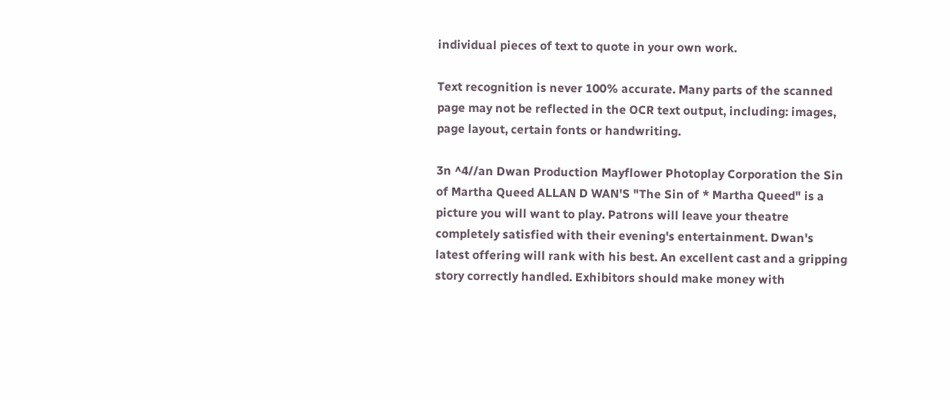individual pieces of text to quote in your own work.

Text recognition is never 100% accurate. Many parts of the scanned page may not be reflected in the OCR text output, including: images, page layout, certain fonts or handwriting.

3n ^4//an Dwan Production Mayflower Photoplay Corporation the Sin of Martha Queed ALLAN D WAN'S "The Sin of * Martha Queed" is a picture you will want to play. Patrons will leave your theatre completely satisfied with their evening's entertainment. Dwan's latest offering will rank with his best. An excellent cast and a gripping story correctly handled. Exhibitors should make money with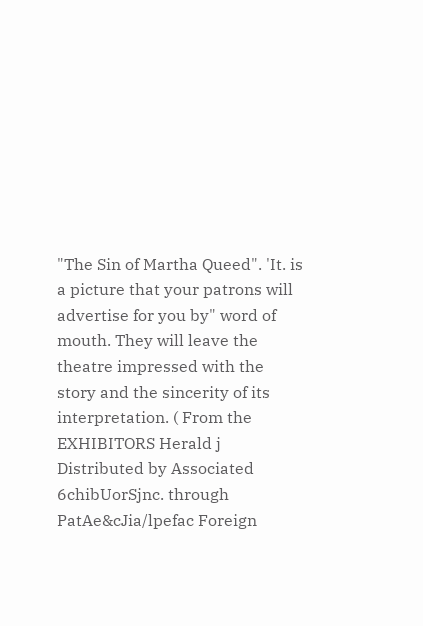"The Sin of Martha Queed". 'It. is a picture that your patrons will advertise for you by" word of mouth. They will leave the theatre impressed with the story and the sincerity of its interpretation. ( From the EXHIBITORS Herald j Distributed by Associated 6chibUorSjnc. through PatAe&cJia/lpefac Foreign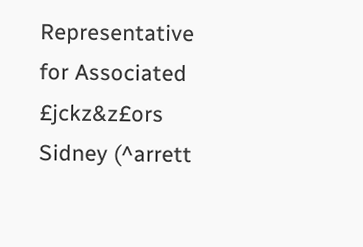Representative for Associated £jckz&z£ors Sidney (^arrett